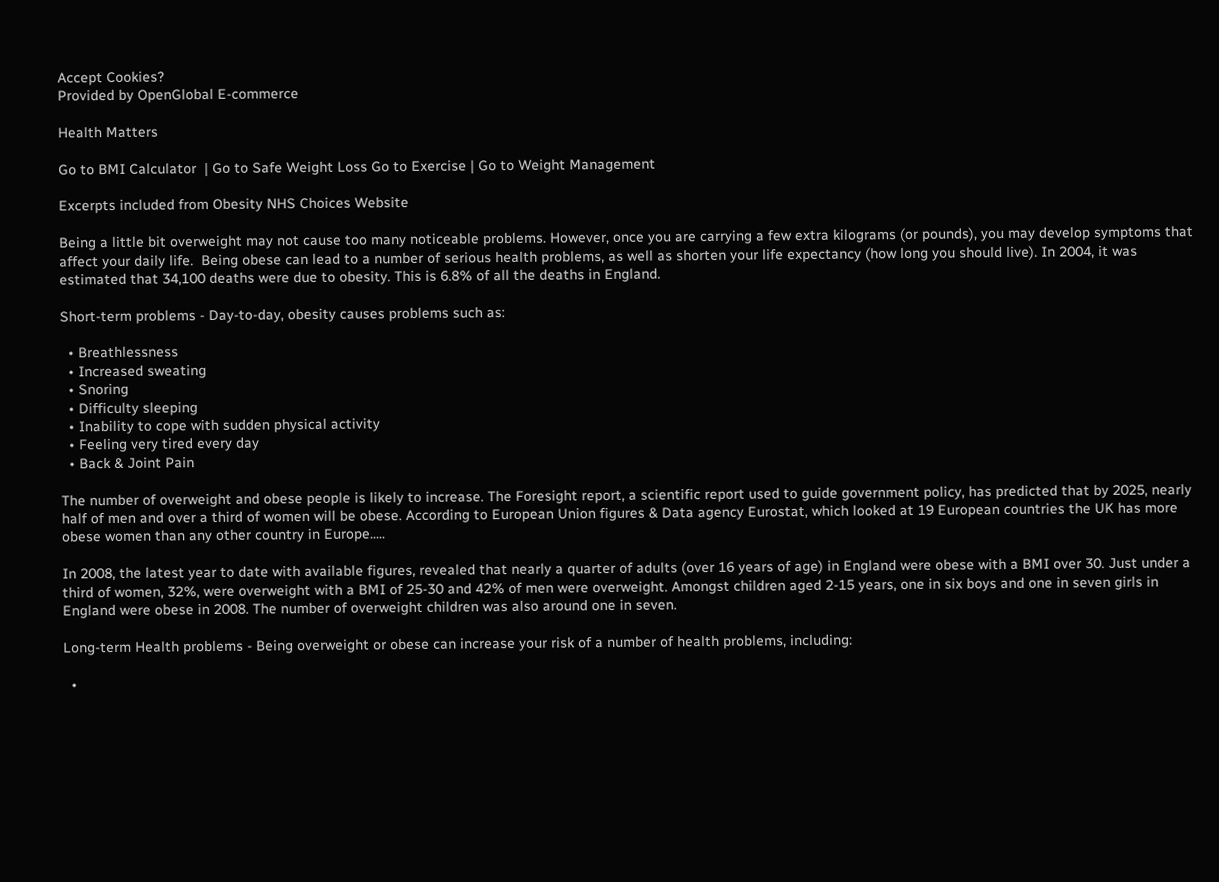Accept Cookies?
Provided by OpenGlobal E-commerce

Health Matters

Go to BMI Calculator  | Go to Safe Weight Loss Go to Exercise | Go to Weight Management

Excerpts included from Obesity NHS Choices Website

Being a little bit overweight may not cause too many noticeable problems. However, once you are carrying a few extra kilograms (or pounds), you may develop symptoms that affect your daily life.  Being obese can lead to a number of serious health problems, as well as shorten your life expectancy (how long you should live). In 2004, it was estimated that 34,100 deaths were due to obesity. This is 6.8% of all the deaths in England.

Short-term problems - Day-to-day, obesity causes problems such as:

  • Breathlessness
  • Increased sweating
  • Snoring
  • Difficulty sleeping
  • Inability to cope with sudden physical activity
  • Feeling very tired every day
  • Back & Joint Pain

The number of overweight and obese people is likely to increase. The Foresight report, a scientific report used to guide government policy, has predicted that by 2025, nearly half of men and over a third of women will be obese. According to European Union figures & Data agency Eurostat, which looked at 19 European countries the UK has more obese women than any other country in Europe.....

In 2008, the latest year to date with available figures, revealed that nearly a quarter of adults (over 16 years of age) in England were obese with a BMI over 30. Just under a third of women, 32%, were overweight with a BMI of 25-30 and 42% of men were overweight. Amongst children aged 2-15 years, one in six boys and one in seven girls in England were obese in 2008. The number of overweight children was also around one in seven.

Long-term Health problems - Being overweight or obese can increase your risk of a number of health problems, including:

  •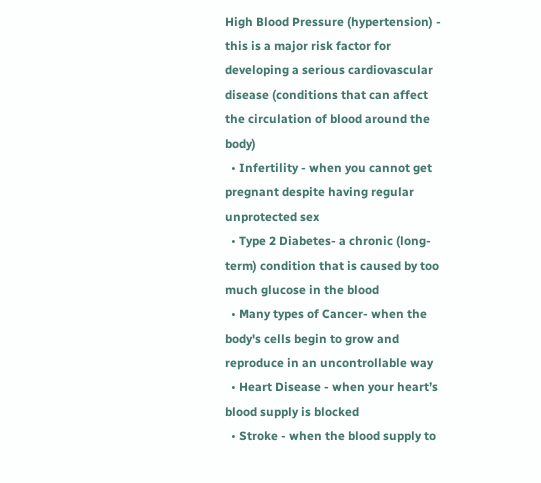High Blood Pressure (hypertension) - this is a major risk factor for developing a serious cardiovascular disease (conditions that can affect the circulation of blood around the body)
  • Infertility - when you cannot get pregnant despite having regular unprotected sex
  • Type 2 Diabetes- a chronic (long-term) condition that is caused by too much glucose in the blood
  • Many types of Cancer- when the body's cells begin to grow and reproduce in an uncontrollable way
  • Heart Disease - when your heart’s blood supply is blocked
  • Stroke - when the blood supply to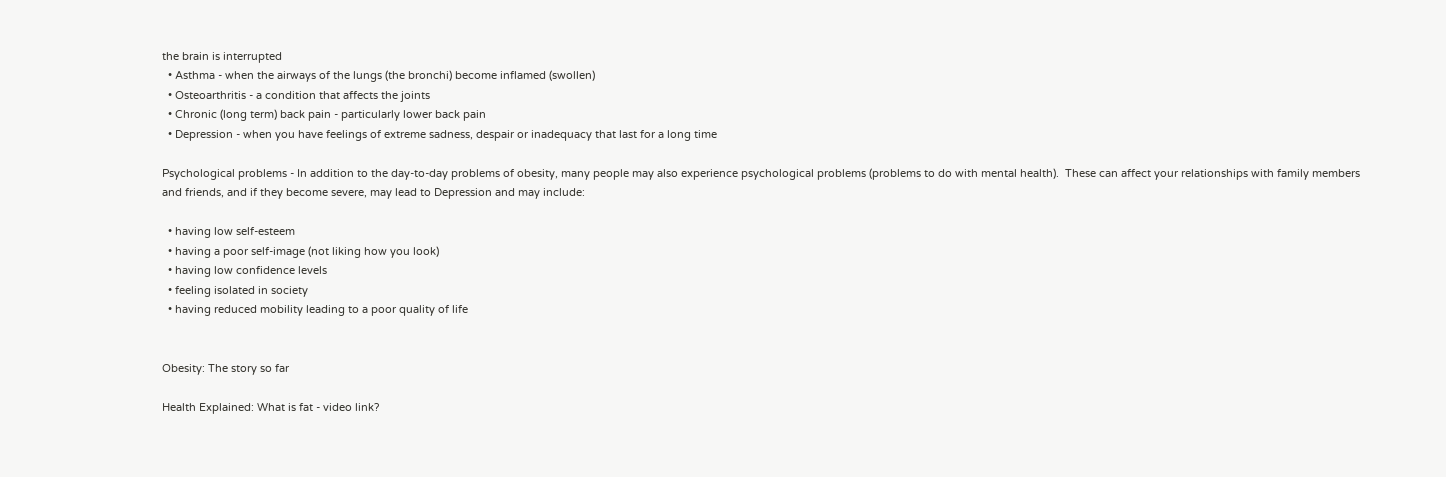the brain is interrupted
  • Asthma - when the airways of the lungs (the bronchi) become inflamed (swollen)
  • Osteoarthritis - a condition that affects the joints
  • Chronic (long term) back pain - particularly lower back pain
  • Depression - when you have feelings of extreme sadness, despair or inadequacy that last for a long time

Psychological problems - In addition to the day-to-day problems of obesity, many people may also experience psychological problems (problems to do with mental health).  These can affect your relationships with family members and friends, and if they become severe, may lead to Depression and may include:

  • having low self-esteem
  • having a poor self-image (not liking how you look)
  • having low confidence levels
  • feeling isolated in society
  • having reduced mobility leading to a poor quality of life


Obesity: The story so far

Health Explained: What is fat - video link?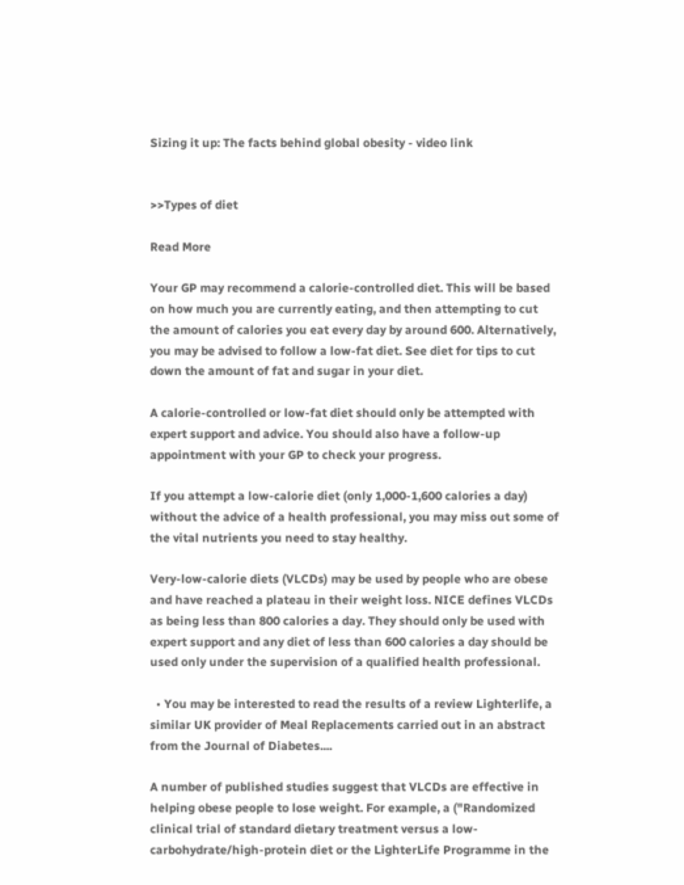Sizing it up: The facts behind global obesity - video link


>>Types of diet

Read More

Your GP may recommend a calorie-controlled diet. This will be based on how much you are currently eating, and then attempting to cut the amount of calories you eat every day by around 600. Alternatively, you may be advised to follow a low-fat diet. See diet for tips to cut down the amount of fat and sugar in your diet.

A calorie-controlled or low-fat diet should only be attempted with expert support and advice. You should also have a follow-up appointment with your GP to check your progress.

If you attempt a low-calorie diet (only 1,000-1,600 calories a day) without the advice of a health professional, you may miss out some of the vital nutrients you need to stay healthy.

Very-low-calorie diets (VLCDs) may be used by people who are obese and have reached a plateau in their weight loss. NICE defines VLCDs as being less than 800 calories a day. They should only be used with expert support and any diet of less than 600 calories a day should be used only under the supervision of a qualified health professional.

  • You may be interested to read the results of a review Lighterlife, a similar UK provider of Meal Replacements carried out in an abstract from the Journal of Diabetes....

A number of published studies suggest that VLCDs are effective in helping obese people to lose weight. For example, a ("Randomized clinical trial of standard dietary treatment versus a low-carbohydrate/high-protein diet or the LighterLife Programme in the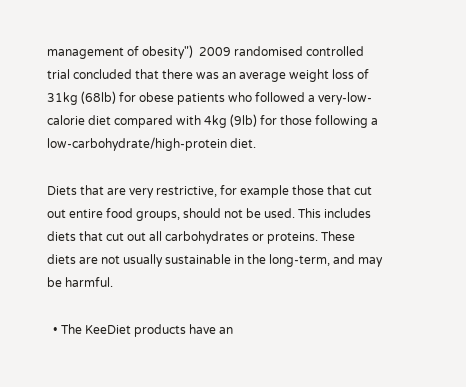management of obesity")  2009 randomised controlled trial concluded that there was an average weight loss of 31kg (68lb) for obese patients who followed a very-low-calorie diet compared with 4kg (9lb) for those following a low-carbohydrate/high-protein diet.

Diets that are very restrictive, for example those that cut out entire food groups, should not be used. This includes diets that cut out all carbohydrates or proteins. These diets are not usually sustainable in the long-term, and may be harmful.

  • The KeeDiet products have an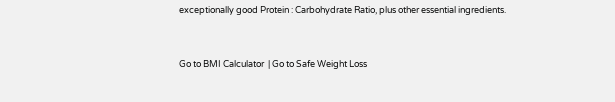exceptionally good Protein : Carbohydrate Ratio, plus other essential ingredients.


Go to BMI Calculator  | Go to Safe Weight Loss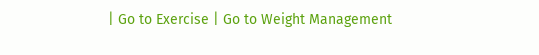| Go to Exercise | Go to Weight Management